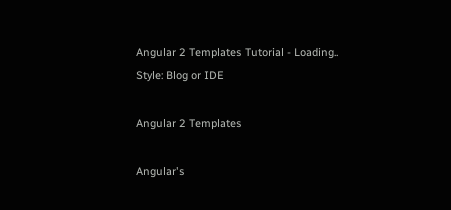Angular 2 Templates Tutorial - Loading..
Style: Blog or IDE

Angular 2 Templates

Angular's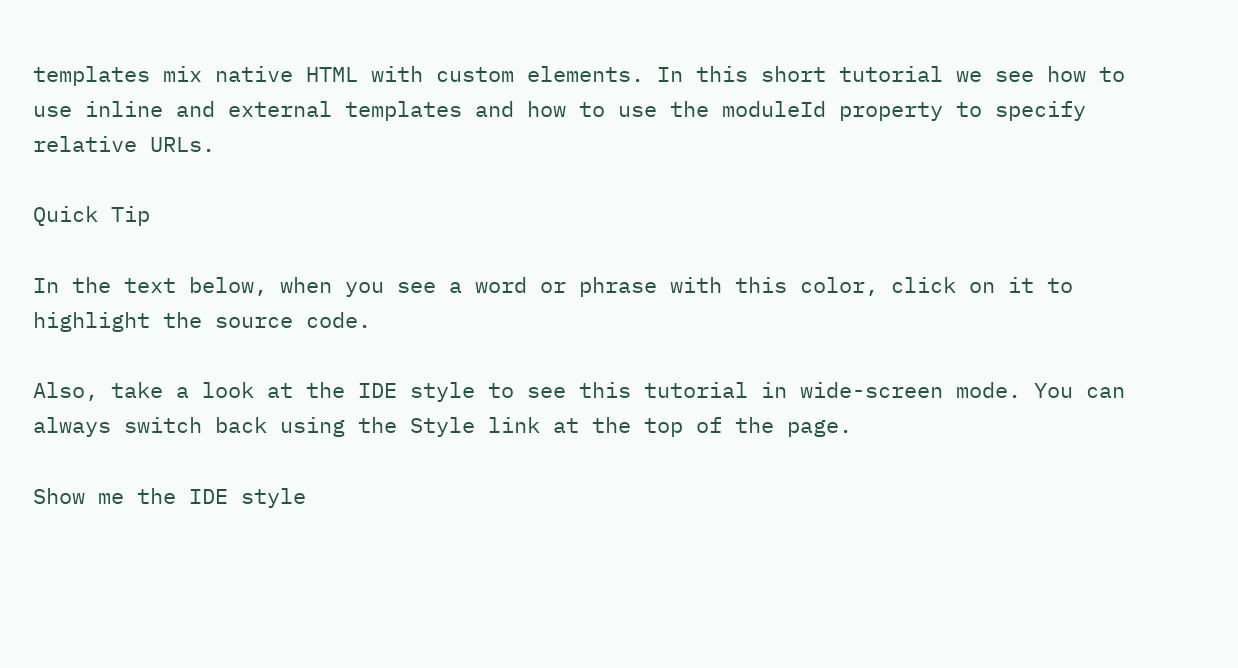templates mix native HTML with custom elements. In this short tutorial we see how to use inline and external templates and how to use the moduleId property to specify relative URLs.

Quick Tip

In the text below, when you see a word or phrase with this color, click on it to highlight the source code.

Also, take a look at the IDE style to see this tutorial in wide-screen mode. You can always switch back using the Style link at the top of the page.

Show me the IDE style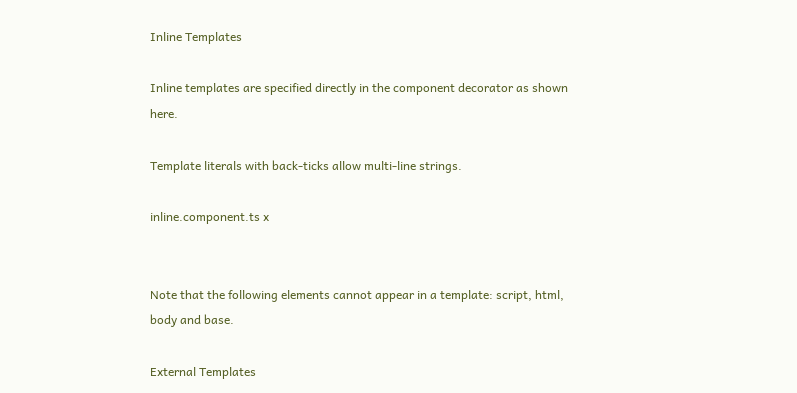Inline Templates

Inline templates are specified directly in the component decorator as shown here.

Template literals with back-ticks allow multi-line strings.

inline.component.ts x


Note that the following elements cannot appear in a template: script, html, body and base.

External Templates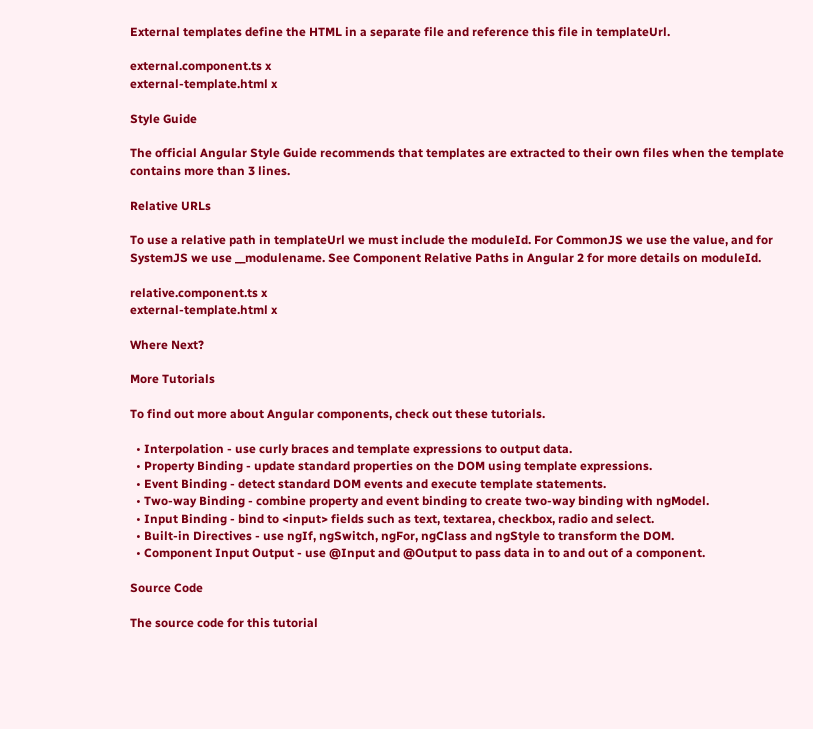External templates define the HTML in a separate file and reference this file in templateUrl.

external.component.ts x
external-template.html x

Style Guide

The official Angular Style Guide recommends that templates are extracted to their own files when the template contains more than 3 lines.

Relative URLs

To use a relative path in templateUrl we must include the moduleId. For CommonJS we use the value, and for SystemJS we use __modulename. See Component Relative Paths in Angular 2 for more details on moduleId.

relative.component.ts x
external-template.html x

Where Next?

More Tutorials

To find out more about Angular components, check out these tutorials.

  • Interpolation - use curly braces and template expressions to output data.
  • Property Binding - update standard properties on the DOM using template expressions.
  • Event Binding - detect standard DOM events and execute template statements.
  • Two-way Binding - combine property and event binding to create two-way binding with ngModel.
  • Input Binding - bind to <input> fields such as text, textarea, checkbox, radio and select.
  • Built-in Directives - use ngIf, ngSwitch, ngFor, ngClass and ngStyle to transform the DOM.
  • Component Input Output - use @Input and @Output to pass data in to and out of a component.

Source Code

The source code for this tutorial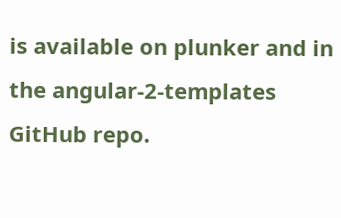is available on plunker and in the angular-2-templates GitHub repo.